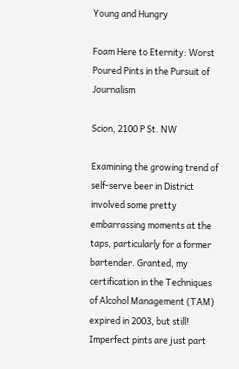Young and Hungry

Foam Here to Eternity: Worst Poured Pints in the Pursuit of Journalism

Scion, 2100 P St. NW

Examining the growing trend of self-serve beer in District involved some pretty embarrassing moments at the taps, particularly for a former bartender. Granted, my certification in the Techniques of Alcohol Management (TAM) expired in 2003, but still! Imperfect pints are just part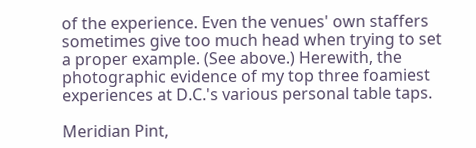of the experience. Even the venues' own staffers sometimes give too much head when trying to set a proper example. (See above.) Herewith, the photographic evidence of my top three foamiest experiences at D.C.'s various personal table taps.

Meridian Pint,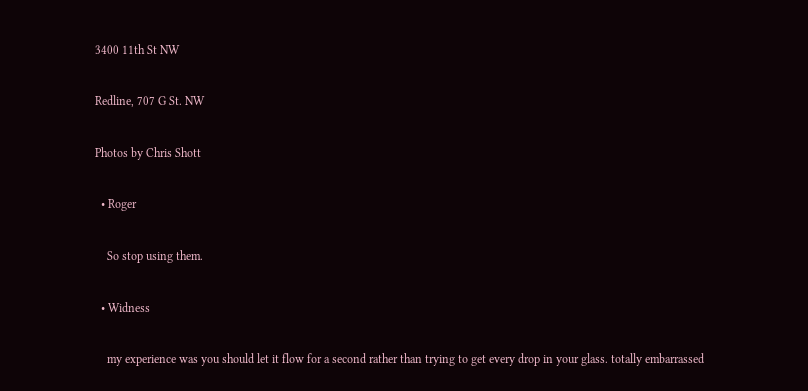3400 11th St NW

Redline, 707 G St. NW

Photos by Chris Shott

  • Roger

    So stop using them.

  • Widness

    my experience was you should let it flow for a second rather than trying to get every drop in your glass. totally embarrassed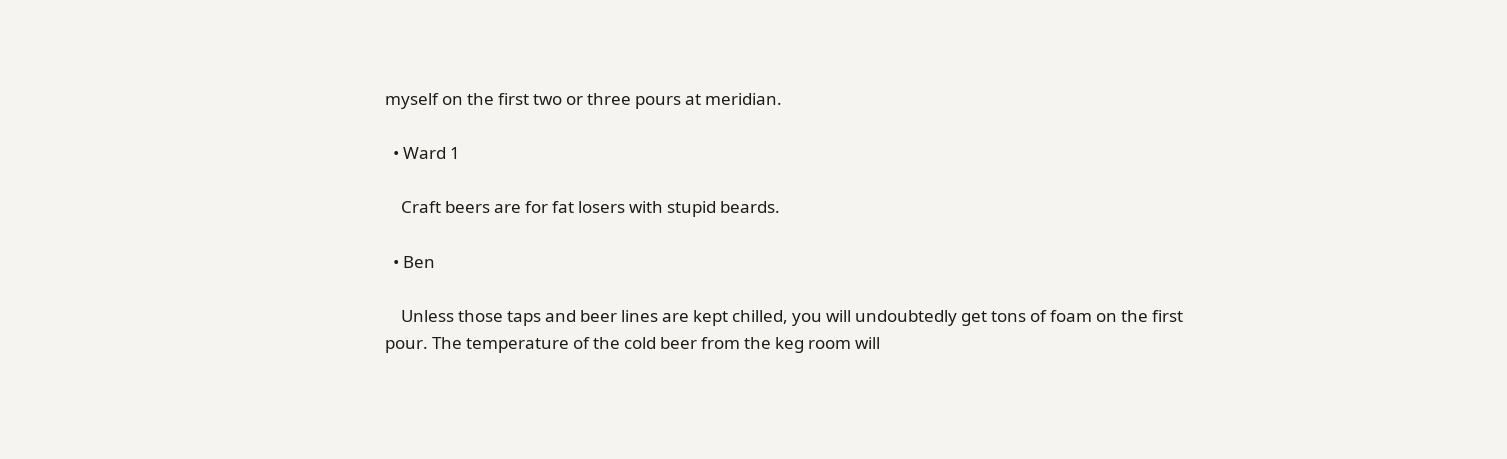myself on the first two or three pours at meridian.

  • Ward 1

    Craft beers are for fat losers with stupid beards.

  • Ben

    Unless those taps and beer lines are kept chilled, you will undoubtedly get tons of foam on the first pour. The temperature of the cold beer from the keg room will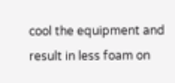cool the equipment and result in less foam on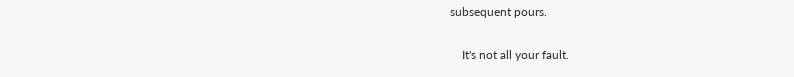subsequent pours.

    It's not all your fault.